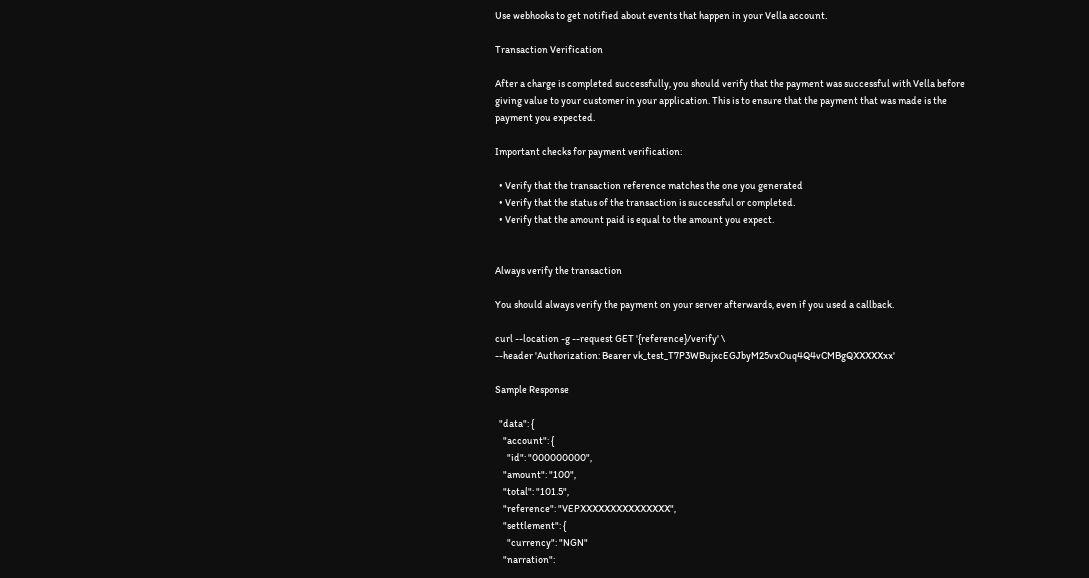Use webhooks to get notified about events that happen in your Vella account.

Transaction Verification

After a charge is completed successfully, you should verify that the payment was successful with Vella before giving value to your customer in your application. This is to ensure that the payment that was made is the payment you expected.

Important checks for payment verification:

  • Verify that the transaction reference matches the one you generated
  • Verify that the status of the transaction is successful or completed.
  • Verify that the amount paid is equal to the amount you expect.


Always verify the transaction

You should always verify the payment on your server afterwards, even if you used a callback.

curl --location -g --request GET '{reference}/verify' \
--header 'Authorization: Bearer vk_test_T7P3WBujxcEGJbyM25vxOuq4Q4vCMBgQXXXXXxx'

Sample Response

  "data": {
    "account": {
      "id": "000000000",
    "amount": "100",
    "total": "101.5",
    "reference": "VEPXXXXXXXXXXXXXXX",
    "settlement": {
      "currency": "NGN"
    "narration":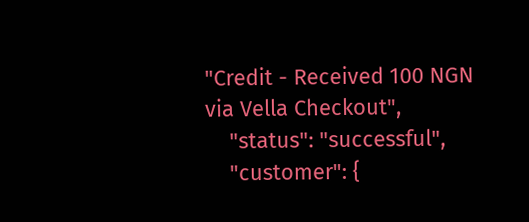"Credit - Received 100 NGN via Vella Checkout",
    "status": "successful",
    "customer": {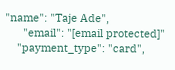"name": "Taje Ade",
      "email": "[email protected]"
    "payment_type": "card",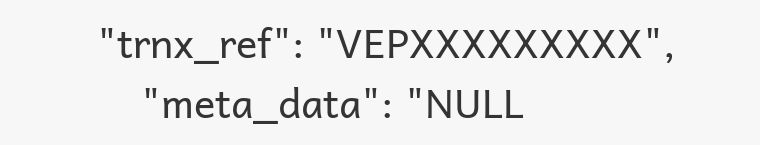"trnx_ref": "VEPXXXXXXXXX",
    "meta_data": "NULL